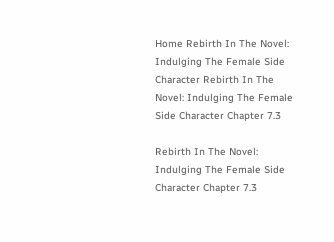Home Rebirth In The Novel: Indulging The Female Side Character Rebirth In The Novel: Indulging The Female Side Character Chapter 7.3

Rebirth In The Novel: Indulging The Female Side Character Chapter 7.3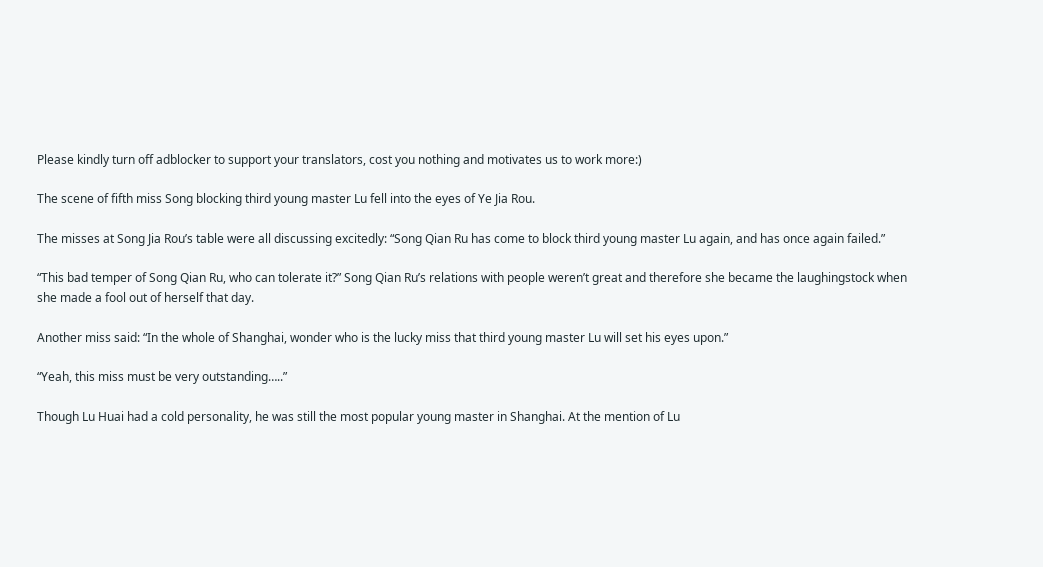Please kindly turn off adblocker to support your translators, cost you nothing and motivates us to work more:)

The scene of fifth miss Song blocking third young master Lu fell into the eyes of Ye Jia Rou.

The misses at Song Jia Rou’s table were all discussing excitedly: “Song Qian Ru has come to block third young master Lu again, and has once again failed.”

“This bad temper of Song Qian Ru, who can tolerate it?” Song Qian Ru’s relations with people weren’t great and therefore she became the laughingstock when she made a fool out of herself that day.

Another miss said: “In the whole of Shanghai, wonder who is the lucky miss that third young master Lu will set his eyes upon.”

“Yeah, this miss must be very outstanding…..”

Though Lu Huai had a cold personality, he was still the most popular young master in Shanghai. At the mention of Lu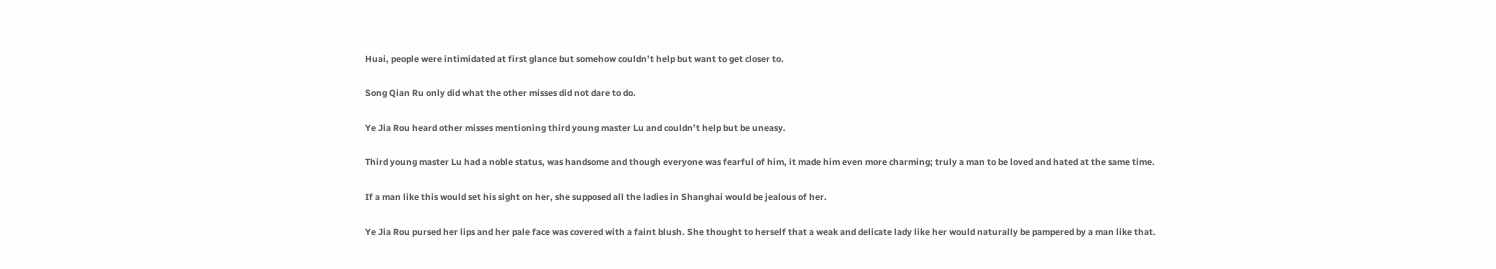Huai, people were intimidated at first glance but somehow couldn’t help but want to get closer to.

Song Qian Ru only did what the other misses did not dare to do.

Ye Jia Rou heard other misses mentioning third young master Lu and couldn’t help but be uneasy.

Third young master Lu had a noble status, was handsome and though everyone was fearful of him, it made him even more charming; truly a man to be loved and hated at the same time.

If a man like this would set his sight on her, she supposed all the ladies in Shanghai would be jealous of her.

Ye Jia Rou pursed her lips and her pale face was covered with a faint blush. She thought to herself that a weak and delicate lady like her would naturally be pampered by a man like that.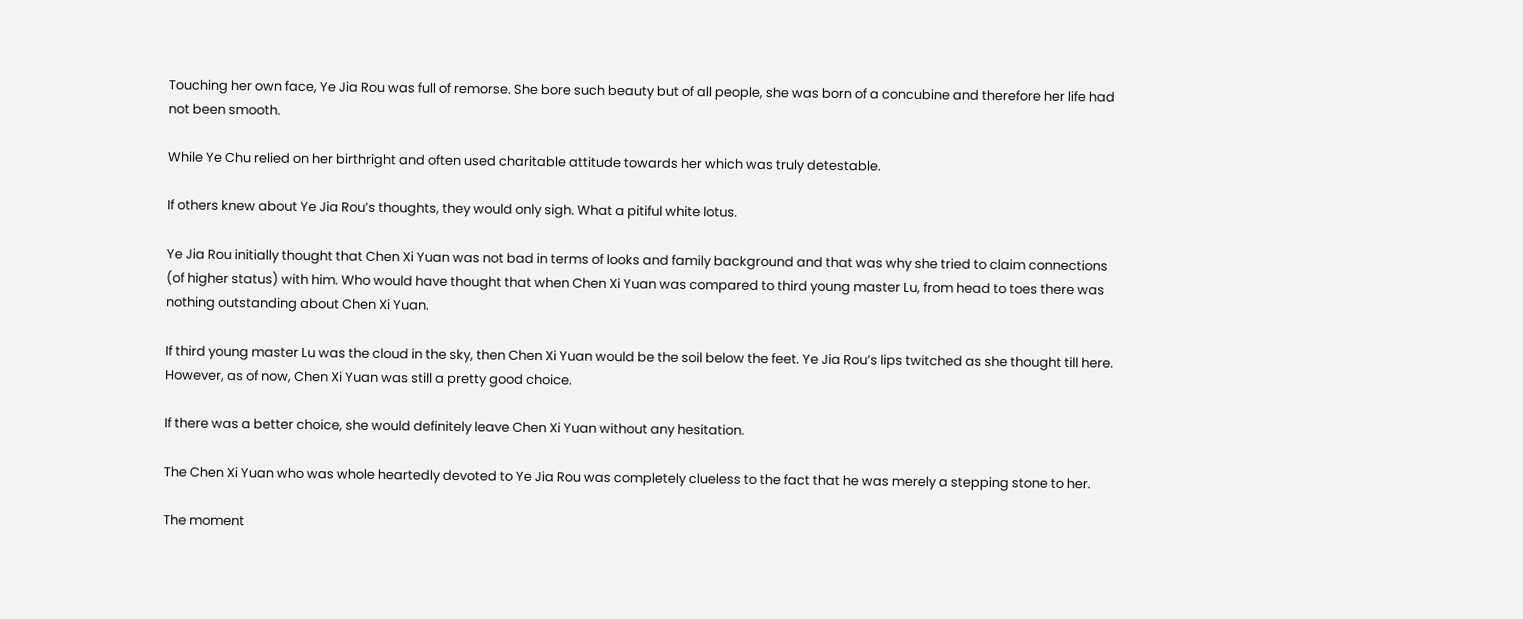Touching her own face, Ye Jia Rou was full of remorse. She bore such beauty but of all people, she was born of a concubine and therefore her life had not been smooth.

While Ye Chu relied on her birthright and often used charitable attitude towards her which was truly detestable.

If others knew about Ye Jia Rou’s thoughts, they would only sigh. What a pitiful white lotus.

Ye Jia Rou initially thought that Chen Xi Yuan was not bad in terms of looks and family background and that was why she tried to claim connections (of higher status) with him. Who would have thought that when Chen Xi Yuan was compared to third young master Lu, from head to toes there was nothing outstanding about Chen Xi Yuan.

If third young master Lu was the cloud in the sky, then Chen Xi Yuan would be the soil below the feet. Ye Jia Rou’s lips twitched as she thought till here. However, as of now, Chen Xi Yuan was still a pretty good choice.

If there was a better choice, she would definitely leave Chen Xi Yuan without any hesitation.

The Chen Xi Yuan who was whole heartedly devoted to Ye Jia Rou was completely clueless to the fact that he was merely a stepping stone to her.

The moment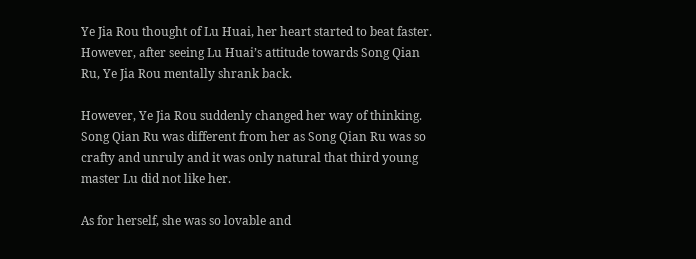Ye Jia Rou thought of Lu Huai, her heart started to beat faster. However, after seeing Lu Huai’s attitude towards Song Qian Ru, Ye Jia Rou mentally shrank back.

However, Ye Jia Rou suddenly changed her way of thinking. Song Qian Ru was different from her as Song Qian Ru was so crafty and unruly and it was only natural that third young master Lu did not like her.

As for herself, she was so lovable and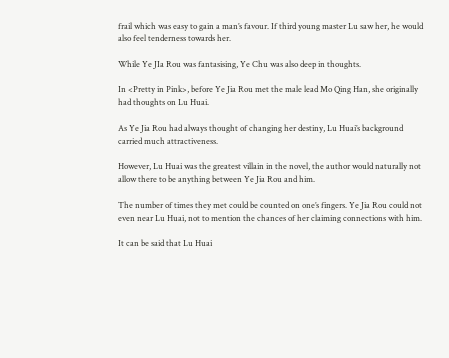frail which was easy to gain a man’s favour. If third young master Lu saw her, he would also feel tenderness towards her.

While Ye JIa Rou was fantasising, Ye Chu was also deep in thoughts.

In <Pretty in Pink>, before Ye Jia Rou met the male lead Mo Qing Han, she originally had thoughts on Lu Huai.

As Ye Jia Rou had always thought of changing her destiny, Lu Huai’s background carried much attractiveness.

However, Lu Huai was the greatest villain in the novel, the author would naturally not allow there to be anything between Ye Jia Rou and him.

The number of times they met could be counted on one’s fingers. Ye Jia Rou could not even near Lu Huai, not to mention the chances of her claiming connections with him.

It can be said that Lu Huai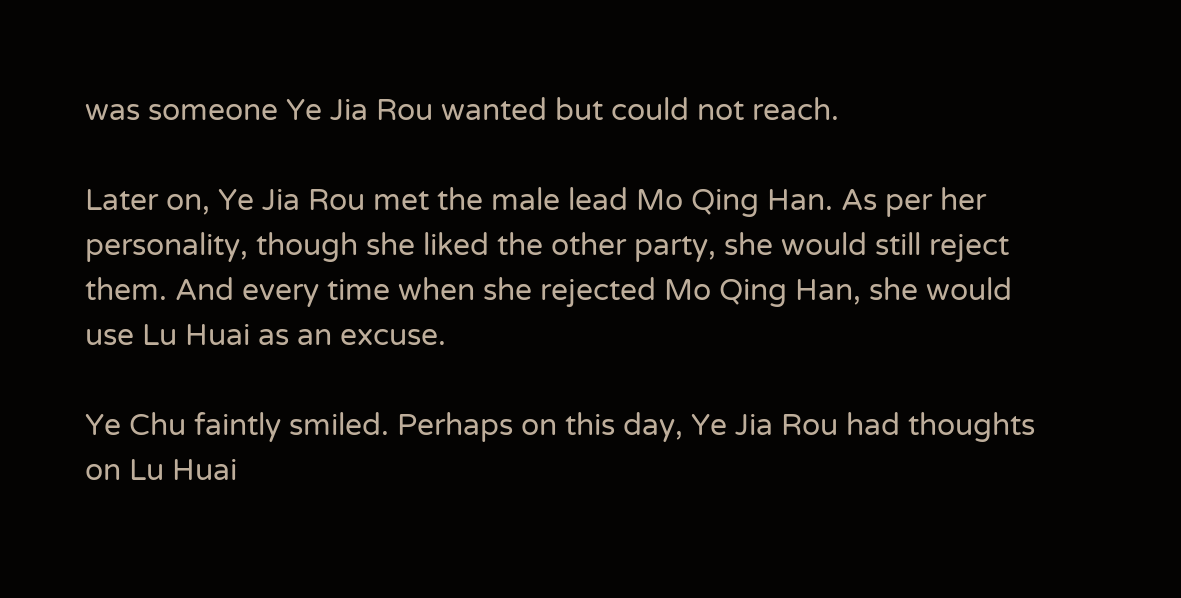was someone Ye Jia Rou wanted but could not reach.

Later on, Ye Jia Rou met the male lead Mo Qing Han. As per her personality, though she liked the other party, she would still reject them. And every time when she rejected Mo Qing Han, she would use Lu Huai as an excuse.

Ye Chu faintly smiled. Perhaps on this day, Ye Jia Rou had thoughts on Lu Huai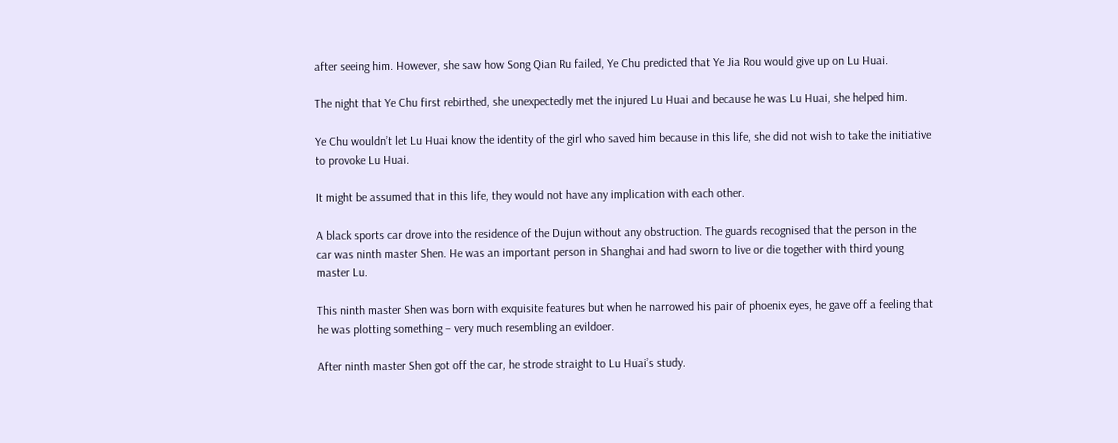after seeing him. However, she saw how Song Qian Ru failed, Ye Chu predicted that Ye Jia Rou would give up on Lu Huai.

The night that Ye Chu first rebirthed, she unexpectedly met the injured Lu Huai and because he was Lu Huai, she helped him.

Ye Chu wouldn’t let Lu Huai know the identity of the girl who saved him because in this life, she did not wish to take the initiative to provoke Lu Huai.

It might be assumed that in this life, they would not have any implication with each other.

A black sports car drove into the residence of the Dujun without any obstruction. The guards recognised that the person in the car was ninth master Shen. He was an important person in Shanghai and had sworn to live or die together with third young master Lu.

This ninth master Shen was born with exquisite features but when he narrowed his pair of phoenix eyes, he gave off a feeling that he was plotting something – very much resembling an evildoer.

After ninth master Shen got off the car, he strode straight to Lu Huai’s study.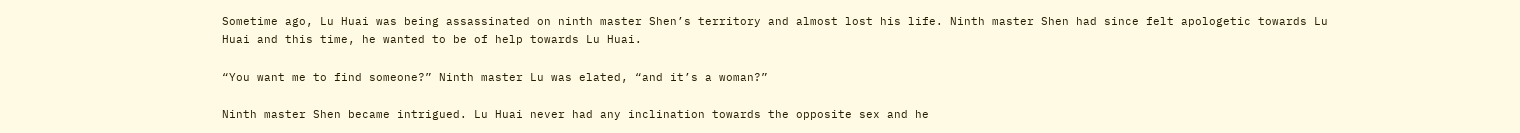Sometime ago, Lu Huai was being assassinated on ninth master Shen’s territory and almost lost his life. Ninth master Shen had since felt apologetic towards Lu Huai and this time, he wanted to be of help towards Lu Huai.

“You want me to find someone?” Ninth master Lu was elated, “and it’s a woman?”

Ninth master Shen became intrigued. Lu Huai never had any inclination towards the opposite sex and he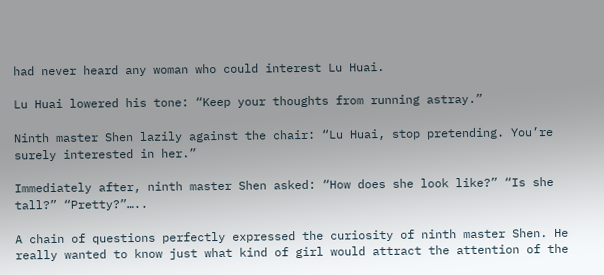had never heard any woman who could interest Lu Huai.

Lu Huai lowered his tone: “Keep your thoughts from running astray.”

Ninth master Shen lazily against the chair: “Lu Huai, stop pretending. You’re surely interested in her.”

Immediately after, ninth master Shen asked: “How does she look like?” “Is she tall?” “Pretty?”…..

A chain of questions perfectly expressed the curiosity of ninth master Shen. He really wanted to know just what kind of girl would attract the attention of the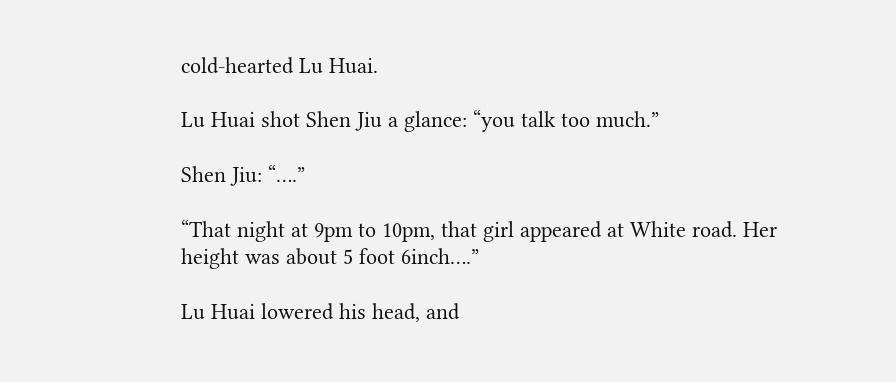cold-hearted Lu Huai.

Lu Huai shot Shen Jiu a glance: “you talk too much.”

Shen Jiu: “….”

“That night at 9pm to 10pm, that girl appeared at White road. Her height was about 5 foot 6inch….”

Lu Huai lowered his head, and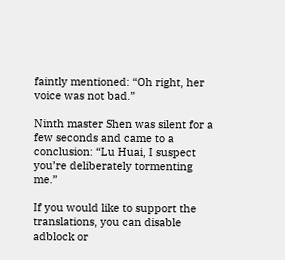faintly mentioned: “Oh right, her voice was not bad.”

Ninth master Shen was silent for a few seconds and came to a conclusion: “Lu Huai, I suspect you’re deliberately tormenting me.”

If you would like to support the translations, you can disable adblock or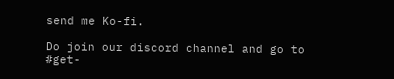send me Ko-fi.

Do join our discord channel and go to #get-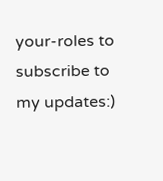your-roles to subscribe to my updates:)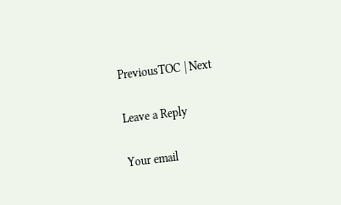PreviousTOC | Next

Leave a Reply

Your email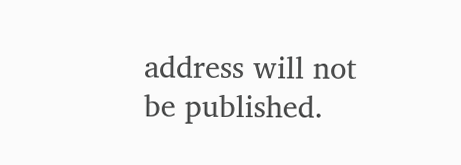address will not be published.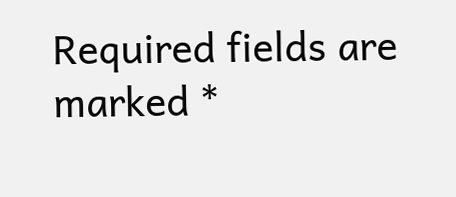Required fields are marked *